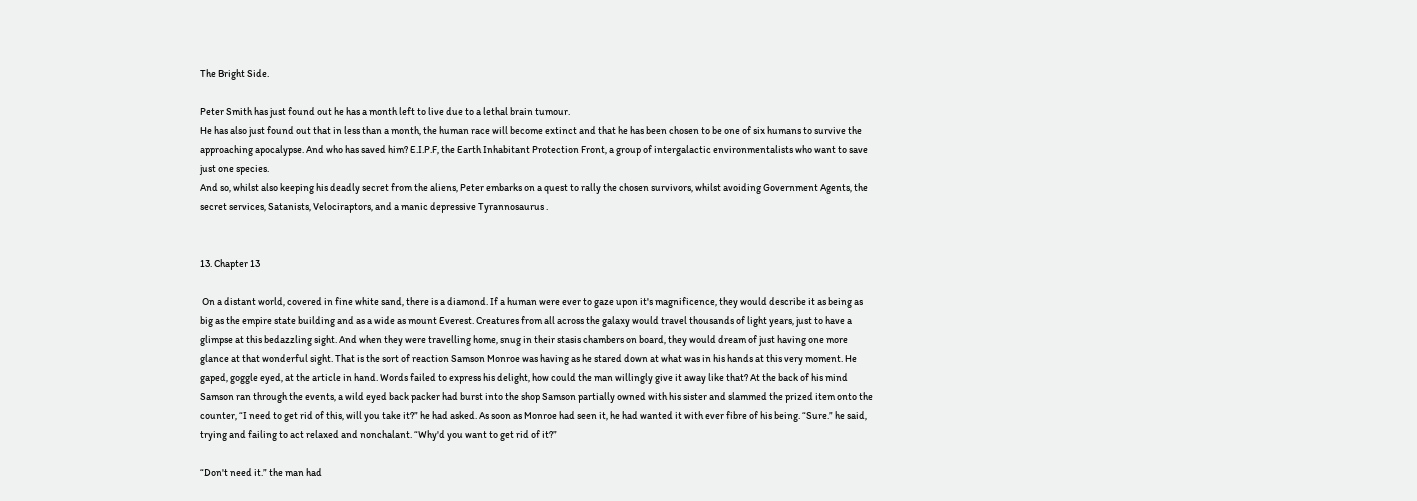The Bright Side.

Peter Smith has just found out he has a month left to live due to a lethal brain tumour.
He has also just found out that in less than a month, the human race will become extinct and that he has been chosen to be one of six humans to survive the approaching apocalypse. And who has saved him? E.I.P.F, the Earth Inhabitant Protection Front, a group of intergalactic environmentalists who want to save just one species.
And so, whilst also keeping his deadly secret from the aliens, Peter embarks on a quest to rally the chosen survivors, whilst avoiding Government Agents, the secret services, Satanists, Velociraptors, and a manic depressive Tyrannosaurus .


13. Chapter 13

 On a distant world, covered in fine white sand, there is a diamond. If a human were ever to gaze upon it's magnificence, they would describe it as being as big as the empire state building and as a wide as mount Everest. Creatures from all across the galaxy would travel thousands of light years, just to have a glimpse at this bedazzling sight. And when they were travelling home, snug in their stasis chambers on board, they would dream of just having one more glance at that wonderful sight. That is the sort of reaction Samson Monroe was having as he stared down at what was in his hands at this very moment. He gaped, goggle eyed, at the article in hand. Words failed to express his delight, how could the man willingly give it away like that? At the back of his mind Samson ran through the events, a wild eyed back packer had burst into the shop Samson partially owned with his sister and slammed the prized item onto the counter, “I need to get rid of this, will you take it?” he had asked. As soon as Monroe had seen it, he had wanted it with ever fibre of his being. “Sure.” he said, trying and failing to act relaxed and nonchalant. “Why'd you want to get rid of it?”

“Don't need it.” the man had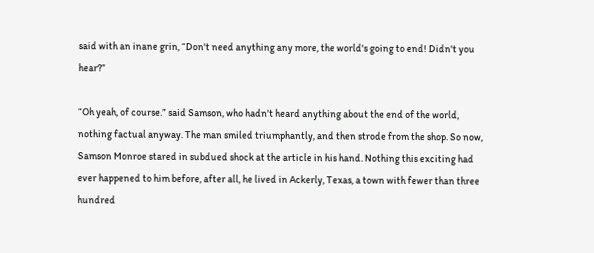said with an inane grin, “Don't need anything any more, the world's going to end! Didn't you hear?”

“Oh yeah, of course.” said Samson, who hadn't heard anything about the end of the world, nothing factual anyway. The man smiled triumphantly, and then strode from the shop. So now, Samson Monroe stared in subdued shock at the article in his hand. Nothing this exciting had ever happened to him before, after all, he lived in Ackerly, Texas, a town with fewer than three hundred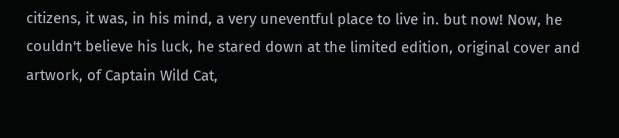citizens, it was, in his mind, a very uneventful place to live in. but now! Now, he couldn't believe his luck, he stared down at the limited edition, original cover and artwork, of Captain Wild Cat,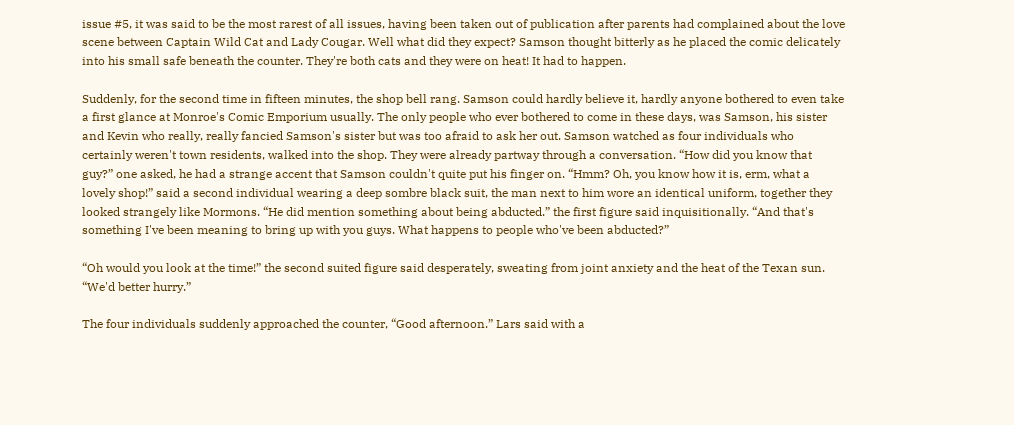issue #5, it was said to be the most rarest of all issues, having been taken out of publication after parents had complained about the love scene between Captain Wild Cat and Lady Cougar. Well what did they expect? Samson thought bitterly as he placed the comic delicately into his small safe beneath the counter. They're both cats and they were on heat! It had to happen.

Suddenly, for the second time in fifteen minutes, the shop bell rang. Samson could hardly believe it, hardly anyone bothered to even take a first glance at Monroe's Comic Emporium usually. The only people who ever bothered to come in these days, was Samson, his sister and Kevin who really, really fancied Samson's sister but was too afraid to ask her out. Samson watched as four individuals who certainly weren't town residents, walked into the shop. They were already partway through a conversation. “How did you know that guy?” one asked, he had a strange accent that Samson couldn't quite put his finger on. “Hmm? Oh, you know how it is, erm, what a lovely shop!” said a second individual wearing a deep sombre black suit, the man next to him wore an identical uniform, together they looked strangely like Mormons. “He did mention something about being abducted.” the first figure said inquisitionally. “And that's something I've been meaning to bring up with you guys. What happens to people who've been abducted?”

“Oh would you look at the time!” the second suited figure said desperately, sweating from joint anxiety and the heat of the Texan sun. “We'd better hurry.”

The four individuals suddenly approached the counter, “Good afternoon.” Lars said with a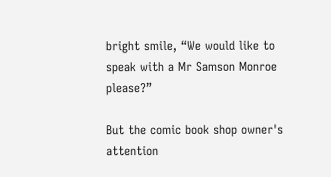bright smile, “We would like to speak with a Mr Samson Monroe please?”

But the comic book shop owner's attention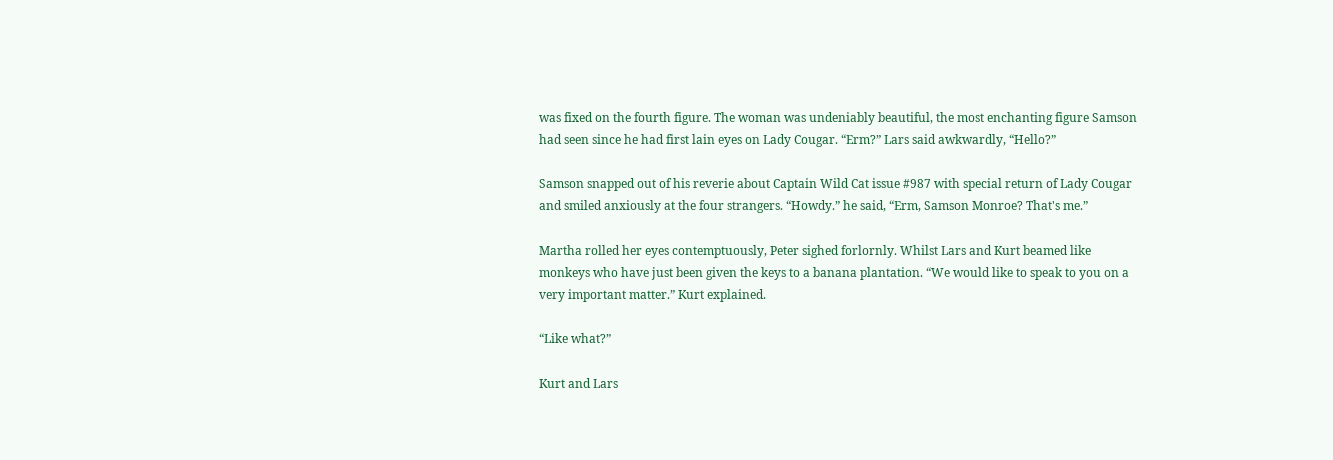was fixed on the fourth figure. The woman was undeniably beautiful, the most enchanting figure Samson had seen since he had first lain eyes on Lady Cougar. “Erm?” Lars said awkwardly, “Hello?”

Samson snapped out of his reverie about Captain Wild Cat issue #987 with special return of Lady Cougar and smiled anxiously at the four strangers. “Howdy.” he said, “Erm, Samson Monroe? That's me.”

Martha rolled her eyes contemptuously, Peter sighed forlornly. Whilst Lars and Kurt beamed like monkeys who have just been given the keys to a banana plantation. “We would like to speak to you on a very important matter.” Kurt explained.

“Like what?”

Kurt and Lars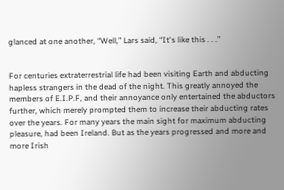glanced at one another, “Well,” Lars said, “It's like this . . .”


For centuries extraterrestrial life had been visiting Earth and abducting hapless strangers in the dead of the night. This greatly annoyed the members of E.I.P.F, and their annoyance only entertained the abductors further, which merely prompted them to increase their abducting rates over the years. For many years the main sight for maximum abducting pleasure, had been Ireland. But as the years progressed and more and more Irish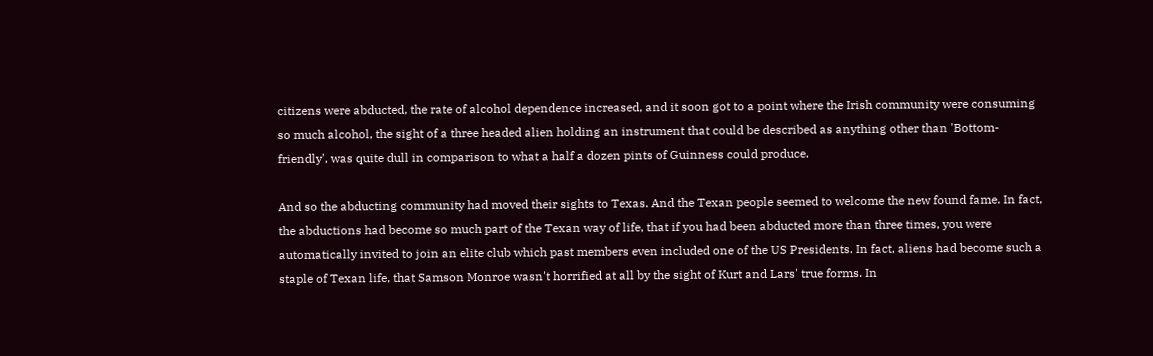citizens were abducted, the rate of alcohol dependence increased, and it soon got to a point where the Irish community were consuming so much alcohol, the sight of a three headed alien holding an instrument that could be described as anything other than 'Bottom-friendly', was quite dull in comparison to what a half a dozen pints of Guinness could produce.

And so the abducting community had moved their sights to Texas. And the Texan people seemed to welcome the new found fame. In fact, the abductions had become so much part of the Texan way of life, that if you had been abducted more than three times, you were automatically invited to join an elite club which past members even included one of the US Presidents. In fact, aliens had become such a staple of Texan life, that Samson Monroe wasn't horrified at all by the sight of Kurt and Lars' true forms. In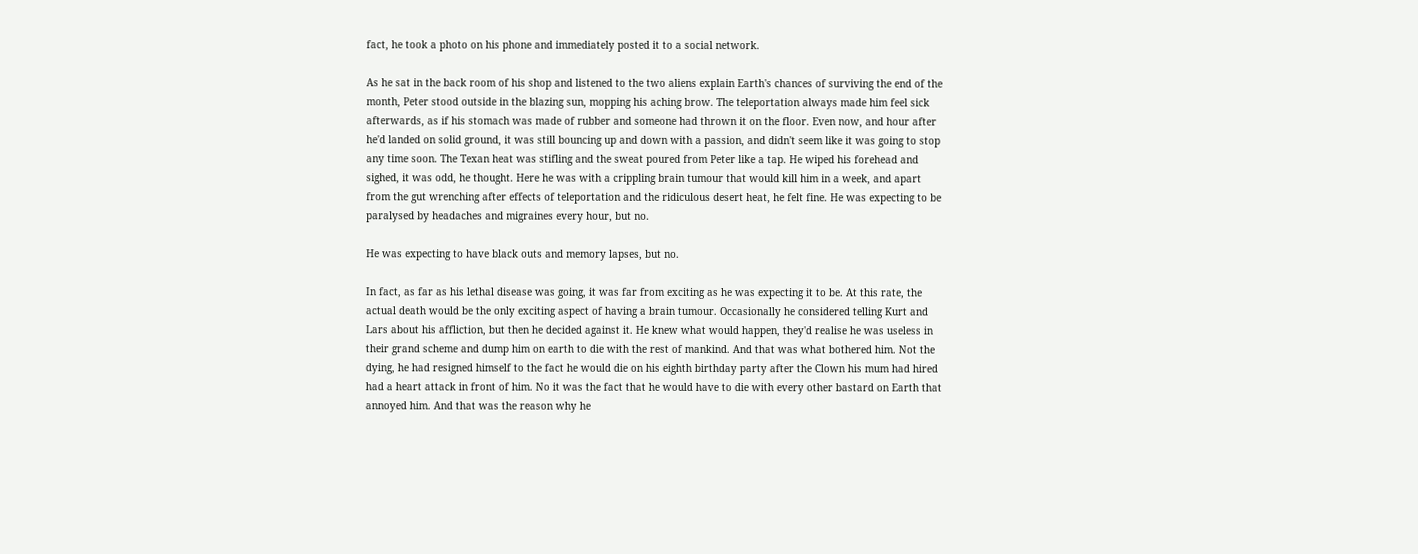fact, he took a photo on his phone and immediately posted it to a social network.

As he sat in the back room of his shop and listened to the two aliens explain Earth's chances of surviving the end of the month, Peter stood outside in the blazing sun, mopping his aching brow. The teleportation always made him feel sick afterwards, as if his stomach was made of rubber and someone had thrown it on the floor. Even now, and hour after he'd landed on solid ground, it was still bouncing up and down with a passion, and didn't seem like it was going to stop any time soon. The Texan heat was stifling and the sweat poured from Peter like a tap. He wiped his forehead and sighed, it was odd, he thought. Here he was with a crippling brain tumour that would kill him in a week, and apart from the gut wrenching after effects of teleportation and the ridiculous desert heat, he felt fine. He was expecting to be paralysed by headaches and migraines every hour, but no.

He was expecting to have black outs and memory lapses, but no.

In fact, as far as his lethal disease was going, it was far from exciting as he was expecting it to be. At this rate, the actual death would be the only exciting aspect of having a brain tumour. Occasionally he considered telling Kurt and Lars about his affliction, but then he decided against it. He knew what would happen, they'd realise he was useless in their grand scheme and dump him on earth to die with the rest of mankind. And that was what bothered him. Not the dying, he had resigned himself to the fact he would die on his eighth birthday party after the Clown his mum had hired had a heart attack in front of him. No it was the fact that he would have to die with every other bastard on Earth that annoyed him. And that was the reason why he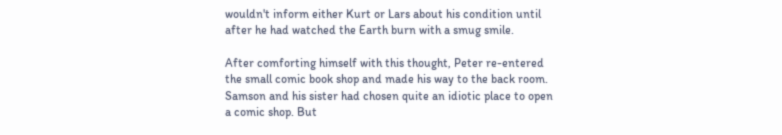wouldn't inform either Kurt or Lars about his condition until after he had watched the Earth burn with a smug smile.

After comforting himself with this thought, Peter re-entered the small comic book shop and made his way to the back room. Samson and his sister had chosen quite an idiotic place to open a comic shop. But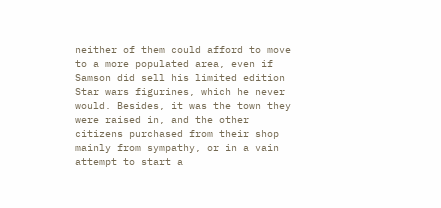neither of them could afford to move to a more populated area, even if Samson did sell his limited edition Star wars figurines, which he never would. Besides, it was the town they were raised in, and the other citizens purchased from their shop mainly from sympathy, or in a vain attempt to start a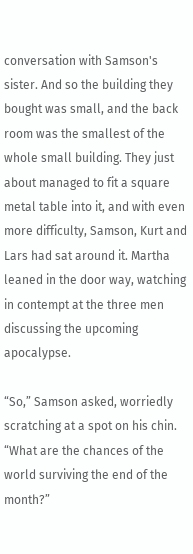conversation with Samson's sister. And so the building they bought was small, and the back room was the smallest of the whole small building. They just about managed to fit a square metal table into it, and with even more difficulty, Samson, Kurt and Lars had sat around it. Martha leaned in the door way, watching in contempt at the three men discussing the upcoming apocalypse.

“So,” Samson asked, worriedly scratching at a spot on his chin. “What are the chances of the world surviving the end of the month?”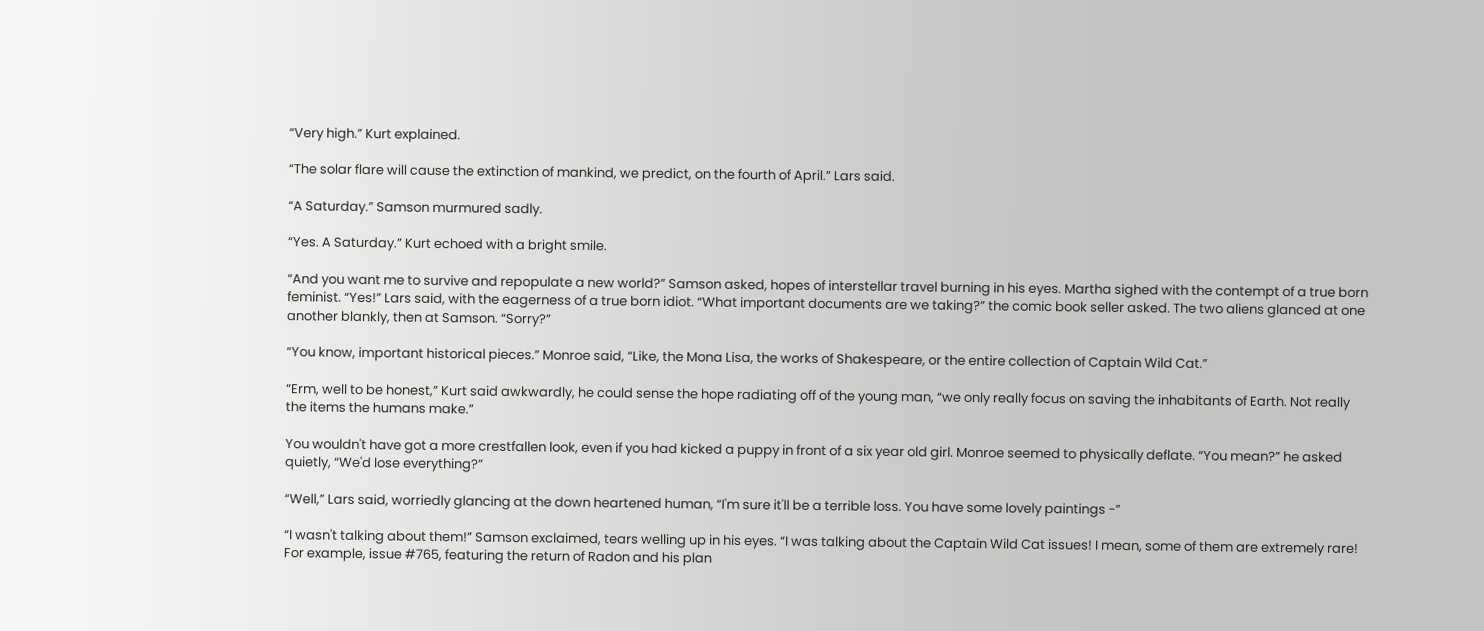“Very high.” Kurt explained.

“The solar flare will cause the extinction of mankind, we predict, on the fourth of April.” Lars said.

“A Saturday.” Samson murmured sadly.

“Yes. A Saturday.” Kurt echoed with a bright smile.

“And you want me to survive and repopulate a new world?” Samson asked, hopes of interstellar travel burning in his eyes. Martha sighed with the contempt of a true born feminist. “Yes!” Lars said, with the eagerness of a true born idiot. “What important documents are we taking?” the comic book seller asked. The two aliens glanced at one another blankly, then at Samson. “Sorry?”

“You know, important historical pieces.” Monroe said, “Like, the Mona Lisa, the works of Shakespeare, or the entire collection of Captain Wild Cat.”

“Erm, well to be honest,” Kurt said awkwardly, he could sense the hope radiating off of the young man, “we only really focus on saving the inhabitants of Earth. Not really the items the humans make.”

You wouldn't have got a more crestfallen look, even if you had kicked a puppy in front of a six year old girl. Monroe seemed to physically deflate. “You mean?” he asked quietly, “We'd lose everything?”

“Well,” Lars said, worriedly glancing at the down heartened human, “I'm sure it'll be a terrible loss. You have some lovely paintings -”

“I wasn't talking about them!” Samson exclaimed, tears welling up in his eyes. “I was talking about the Captain Wild Cat issues! I mean, some of them are extremely rare! For example, issue #765, featuring the return of Radon and his plan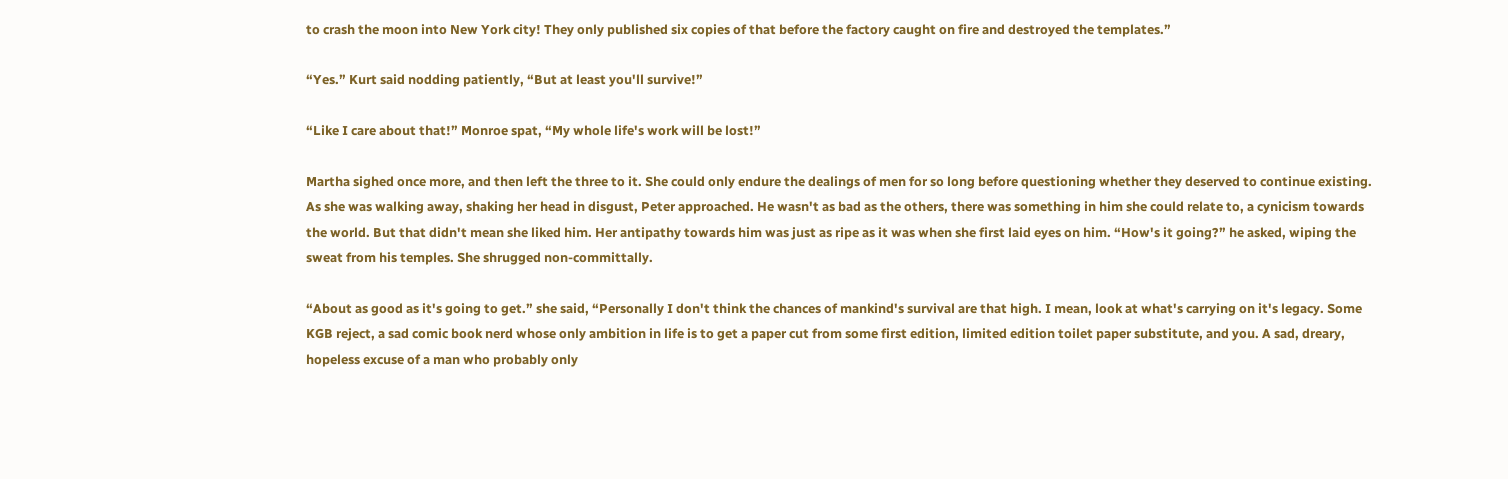to crash the moon into New York city! They only published six copies of that before the factory caught on fire and destroyed the templates.”

“Yes.” Kurt said nodding patiently, “But at least you'll survive!”

“Like I care about that!” Monroe spat, “My whole life's work will be lost!”

Martha sighed once more, and then left the three to it. She could only endure the dealings of men for so long before questioning whether they deserved to continue existing. As she was walking away, shaking her head in disgust, Peter approached. He wasn't as bad as the others, there was something in him she could relate to, a cynicism towards the world. But that didn't mean she liked him. Her antipathy towards him was just as ripe as it was when she first laid eyes on him. “How's it going?” he asked, wiping the sweat from his temples. She shrugged non-committally.

“About as good as it's going to get.” she said, “Personally I don't think the chances of mankind's survival are that high. I mean, look at what's carrying on it's legacy. Some KGB reject, a sad comic book nerd whose only ambition in life is to get a paper cut from some first edition, limited edition toilet paper substitute, and you. A sad, dreary, hopeless excuse of a man who probably only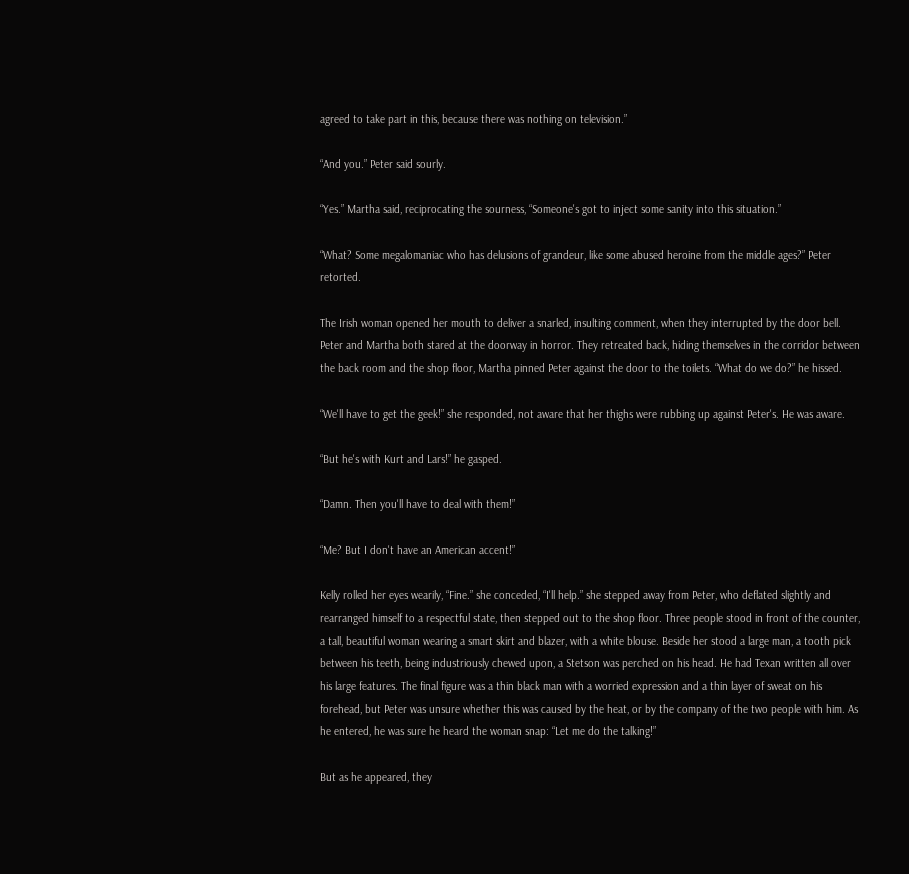agreed to take part in this, because there was nothing on television.”

“And you.” Peter said sourly.

“Yes.” Martha said, reciprocating the sourness, “Someone's got to inject some sanity into this situation.”

“What? Some megalomaniac who has delusions of grandeur, like some abused heroine from the middle ages?” Peter retorted.

The Irish woman opened her mouth to deliver a snarled, insulting comment, when they interrupted by the door bell. Peter and Martha both stared at the doorway in horror. They retreated back, hiding themselves in the corridor between the back room and the shop floor, Martha pinned Peter against the door to the toilets. “What do we do?” he hissed.

“We'll have to get the geek!” she responded, not aware that her thighs were rubbing up against Peter's. He was aware.

“But he's with Kurt and Lars!” he gasped.

“Damn. Then you'll have to deal with them!”

“Me? But I don't have an American accent!”

Kelly rolled her eyes wearily, “Fine.” she conceded, “I'll help.” she stepped away from Peter, who deflated slightly and rearranged himself to a respectful state, then stepped out to the shop floor. Three people stood in front of the counter, a tall, beautiful woman wearing a smart skirt and blazer, with a white blouse. Beside her stood a large man, a tooth pick between his teeth, being industriously chewed upon, a Stetson was perched on his head. He had Texan written all over his large features. The final figure was a thin black man with a worried expression and a thin layer of sweat on his forehead, but Peter was unsure whether this was caused by the heat, or by the company of the two people with him. As he entered, he was sure he heard the woman snap: “Let me do the talking!”

But as he appeared, they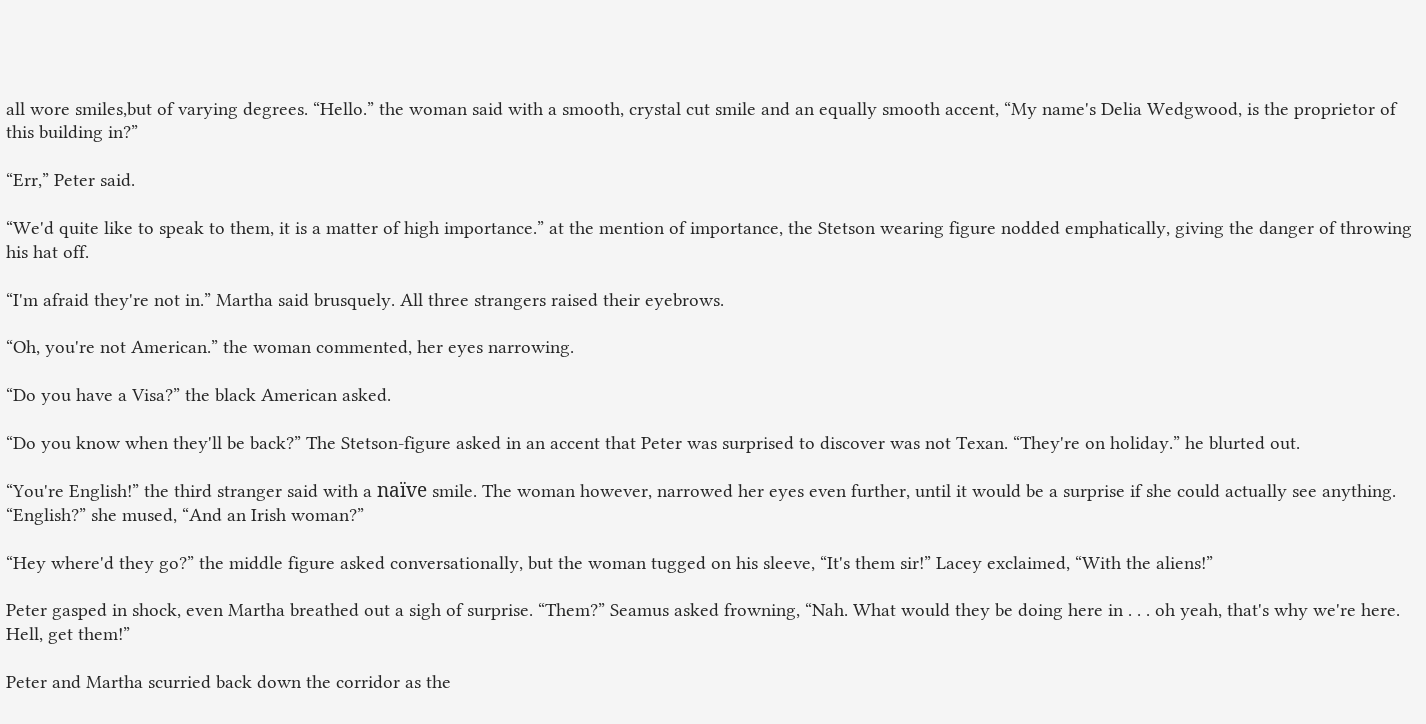all wore smiles,but of varying degrees. “Hello.” the woman said with a smooth, crystal cut smile and an equally smooth accent, “My name's Delia Wedgwood, is the proprietor of this building in?”

“Err,” Peter said.

“We'd quite like to speak to them, it is a matter of high importance.” at the mention of importance, the Stetson wearing figure nodded emphatically, giving the danger of throwing his hat off.

“I'm afraid they're not in.” Martha said brusquely. All three strangers raised their eyebrows.

“Oh, you're not American.” the woman commented, her eyes narrowing.

“Do you have a Visa?” the black American asked.

“Do you know when they'll be back?” The Stetson-figure asked in an accent that Peter was surprised to discover was not Texan. “They're on holiday.” he blurted out.

“You're English!” the third stranger said with a naïve smile. The woman however, narrowed her eyes even further, until it would be a surprise if she could actually see anything. “English?” she mused, “And an Irish woman?”

“Hey where'd they go?” the middle figure asked conversationally, but the woman tugged on his sleeve, “It's them sir!” Lacey exclaimed, “With the aliens!”

Peter gasped in shock, even Martha breathed out a sigh of surprise. “Them?” Seamus asked frowning, “Nah. What would they be doing here in . . . oh yeah, that's why we're here. Hell, get them!”

Peter and Martha scurried back down the corridor as the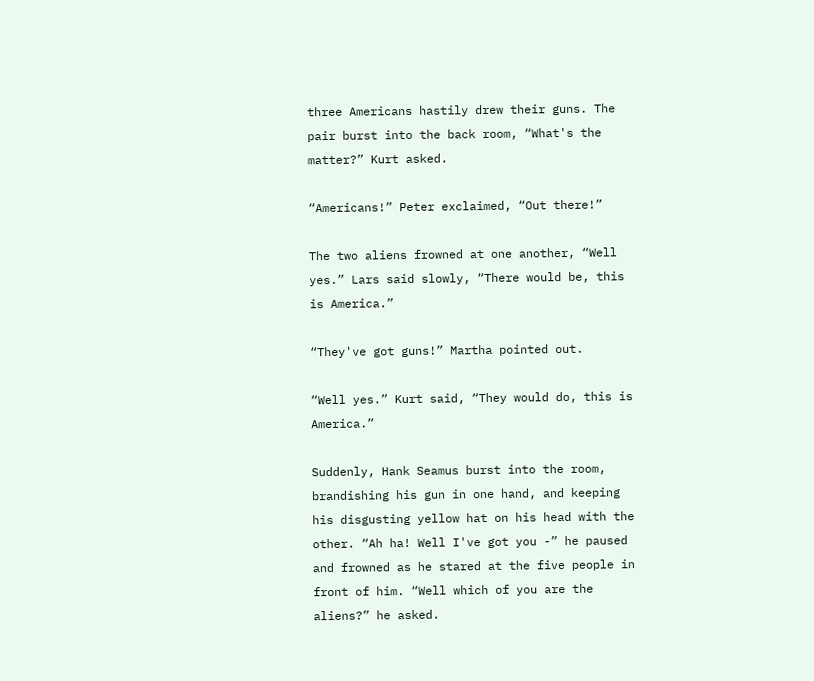three Americans hastily drew their guns. The pair burst into the back room, “What's the matter?” Kurt asked.

“Americans!” Peter exclaimed, “Out there!”

The two aliens frowned at one another, “Well yes.” Lars said slowly, “There would be, this is America.”

“They've got guns!” Martha pointed out.

“Well yes.” Kurt said, “They would do, this is America.”

Suddenly, Hank Seamus burst into the room, brandishing his gun in one hand, and keeping his disgusting yellow hat on his head with the other. “Ah ha! Well I've got you -” he paused and frowned as he stared at the five people in front of him. “Well which of you are the aliens?” he asked.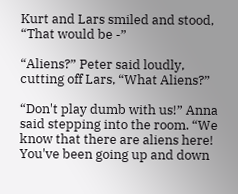Kurt and Lars smiled and stood, “That would be -”

“Aliens?” Peter said loudly, cutting off Lars, “What Aliens?”

“Don't play dumb with us!” Anna said stepping into the room. “We know that there are aliens here! You've been going up and down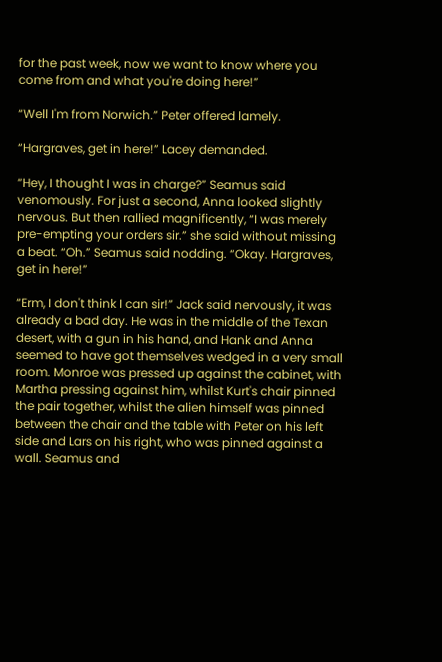for the past week, now we want to know where you come from and what you're doing here!”

“Well I'm from Norwich.” Peter offered lamely.

“Hargraves, get in here!” Lacey demanded.

“Hey, I thought I was in charge?” Seamus said venomously. For just a second, Anna looked slightly nervous. But then rallied magnificently, “I was merely pre-empting your orders sir.” she said without missing a beat. “Oh.” Seamus said nodding. “Okay. Hargraves, get in here!”

“Erm, I don't think I can sir!” Jack said nervously, it was already a bad day. He was in the middle of the Texan desert, with a gun in his hand, and Hank and Anna seemed to have got themselves wedged in a very small room. Monroe was pressed up against the cabinet, with Martha pressing against him, whilst Kurt's chair pinned the pair together, whilst the alien himself was pinned between the chair and the table with Peter on his left side and Lars on his right, who was pinned against a wall. Seamus and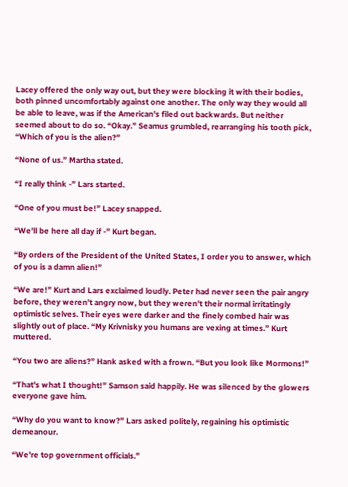Lacey offered the only way out, but they were blocking it with their bodies, both pinned uncomfortably against one another. The only way they would all be able to leave, was if the American's filed out backwards. But neither seemed about to do so. “Okay.” Seamus grumbled, rearranging his tooth pick, “Which of you is the alien?”

“None of us.” Martha stated.

“I really think -” Lars started.

“One of you must be!” Lacey snapped.

“We'll be here all day if -” Kurt began.

“By orders of the President of the United States, I order you to answer, which of you is a damn alien!”

“We are!” Kurt and Lars exclaimed loudly. Peter had never seen the pair angry before, they weren't angry now, but they weren't their normal irritatingly optimistic selves. Their eyes were darker and the finely combed hair was slightly out of place. “My Krivnisky you humans are vexing at times.” Kurt muttered.

“You two are aliens?” Hank asked with a frown. “But you look like Mormons!”

“That's what I thought!” Samson said happily. He was silenced by the glowers everyone gave him.

“Why do you want to know?” Lars asked politely, regaining his optimistic demeanour.

“We're top government officials.”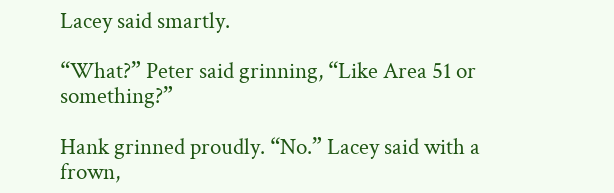Lacey said smartly.

“What?” Peter said grinning, “Like Area 51 or something?”

Hank grinned proudly. “No.” Lacey said with a frown,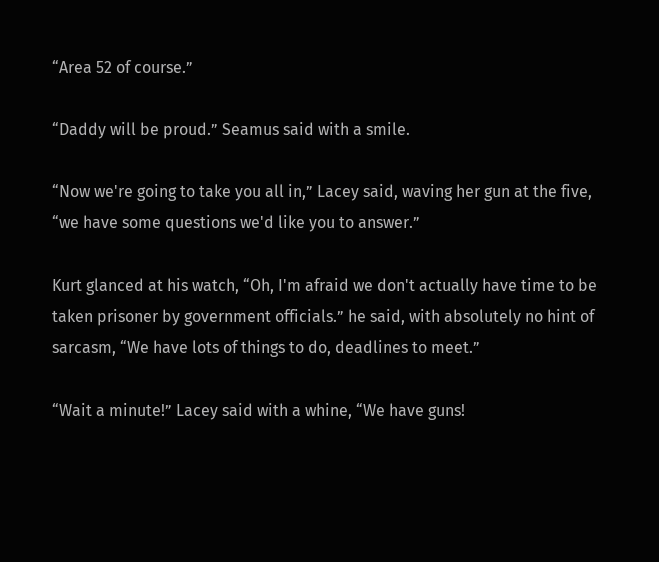“Area 52 of course.”

“Daddy will be proud.” Seamus said with a smile.

“Now we're going to take you all in,” Lacey said, waving her gun at the five, “we have some questions we'd like you to answer.”

Kurt glanced at his watch, “Oh, I'm afraid we don't actually have time to be taken prisoner by government officials.” he said, with absolutely no hint of sarcasm, “We have lots of things to do, deadlines to meet.”

“Wait a minute!” Lacey said with a whine, “We have guns!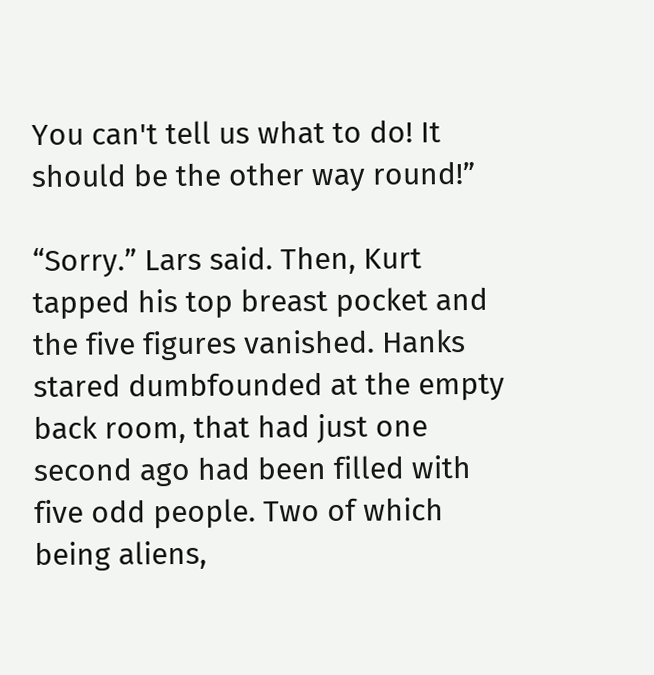You can't tell us what to do! It should be the other way round!”

“Sorry.” Lars said. Then, Kurt tapped his top breast pocket and the five figures vanished. Hanks stared dumbfounded at the empty back room, that had just one second ago had been filled with five odd people. Two of which being aliens,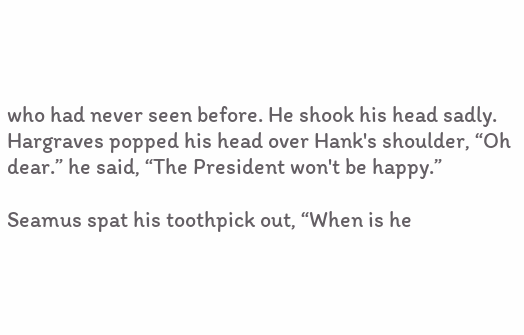who had never seen before. He shook his head sadly. Hargraves popped his head over Hank's shoulder, “Oh dear.” he said, “The President won't be happy.”

Seamus spat his toothpick out, “When is he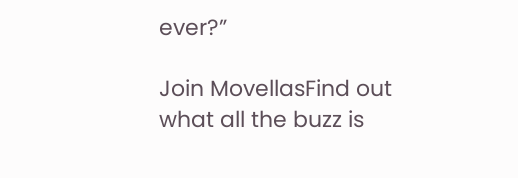ever?”

Join MovellasFind out what all the buzz is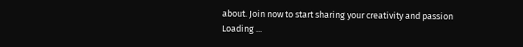about. Join now to start sharing your creativity and passion
Loading ...